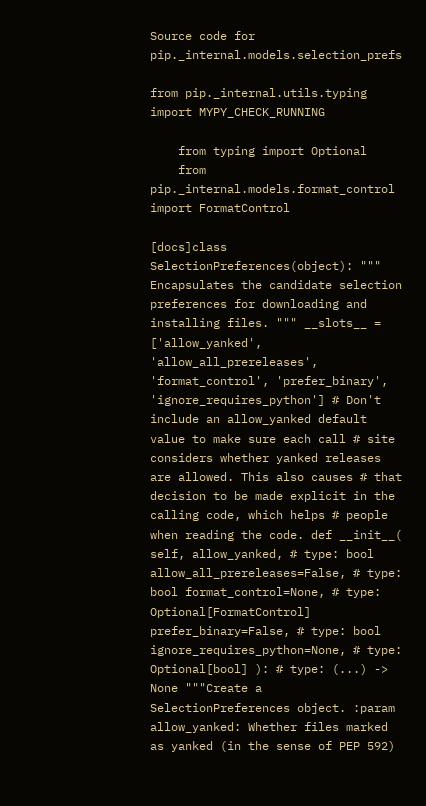Source code for pip._internal.models.selection_prefs

from pip._internal.utils.typing import MYPY_CHECK_RUNNING

    from typing import Optional
    from pip._internal.models.format_control import FormatControl

[docs]class SelectionPreferences(object): """ Encapsulates the candidate selection preferences for downloading and installing files. """ __slots__ = ['allow_yanked', 'allow_all_prereleases', 'format_control', 'prefer_binary', 'ignore_requires_python'] # Don't include an allow_yanked default value to make sure each call # site considers whether yanked releases are allowed. This also causes # that decision to be made explicit in the calling code, which helps # people when reading the code. def __init__( self, allow_yanked, # type: bool allow_all_prereleases=False, # type: bool format_control=None, # type: Optional[FormatControl] prefer_binary=False, # type: bool ignore_requires_python=None, # type: Optional[bool] ): # type: (...) -> None """Create a SelectionPreferences object. :param allow_yanked: Whether files marked as yanked (in the sense of PEP 592)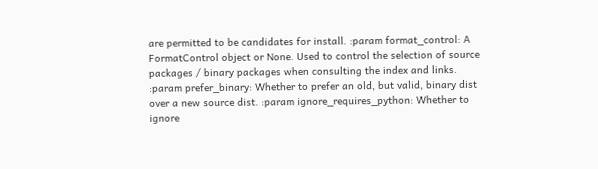are permitted to be candidates for install. :param format_control: A FormatControl object or None. Used to control the selection of source packages / binary packages when consulting the index and links. :param prefer_binary: Whether to prefer an old, but valid, binary dist over a new source dist. :param ignore_requires_python: Whether to ignore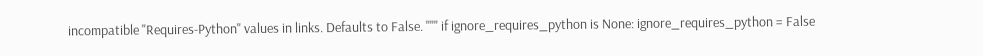incompatible "Requires-Python" values in links. Defaults to False. """ if ignore_requires_python is None: ignore_requires_python = False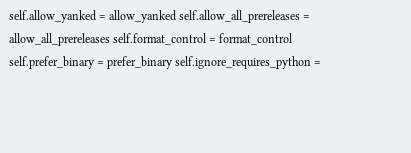self.allow_yanked = allow_yanked self.allow_all_prereleases = allow_all_prereleases self.format_control = format_control self.prefer_binary = prefer_binary self.ignore_requires_python =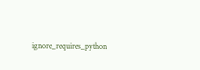ignore_requires_python